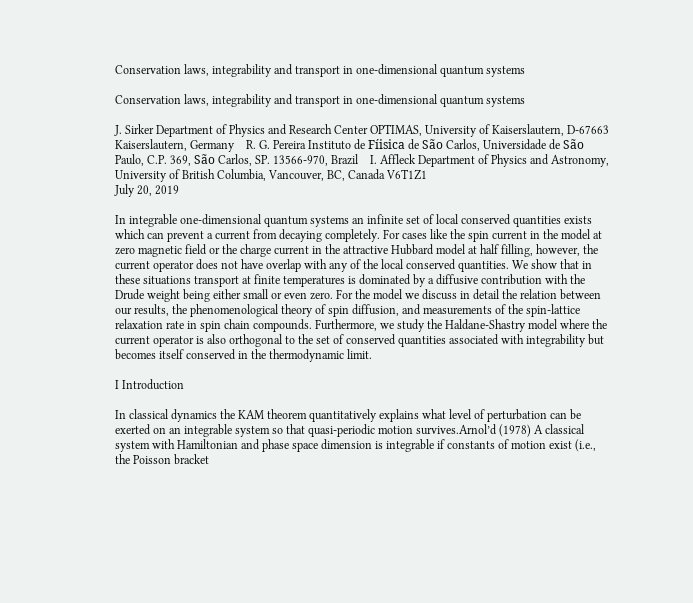Conservation laws, integrability and transport in one-dimensional quantum systems

Conservation laws, integrability and transport in one-dimensional quantum systems

J. Sirker Department of Physics and Research Center OPTIMAS, University of Kaiserslautern, D-67663 Kaiserslautern, Germany    R. G. Pereira Instituto de Fíisica de São Carlos, Universidade de São Paulo, C.P. 369, São Carlos, SP. 13566-970, Brazil    I. Affleck Department of Physics and Astronomy, University of British Columbia, Vancouver, BC, Canada V6T1Z1
July 20, 2019

In integrable one-dimensional quantum systems an infinite set of local conserved quantities exists which can prevent a current from decaying completely. For cases like the spin current in the model at zero magnetic field or the charge current in the attractive Hubbard model at half filling, however, the current operator does not have overlap with any of the local conserved quantities. We show that in these situations transport at finite temperatures is dominated by a diffusive contribution with the Drude weight being either small or even zero. For the model we discuss in detail the relation between our results, the phenomenological theory of spin diffusion, and measurements of the spin-lattice relaxation rate in spin chain compounds. Furthermore, we study the Haldane-Shastry model where the current operator is also orthogonal to the set of conserved quantities associated with integrability but becomes itself conserved in the thermodynamic limit.

I Introduction

In classical dynamics the KAM theorem quantitatively explains what level of perturbation can be exerted on an integrable system so that quasi-periodic motion survives.Arnol’d (1978) A classical system with Hamiltonian and phase space dimension is integrable if constants of motion exist (i.e., the Poisson bracket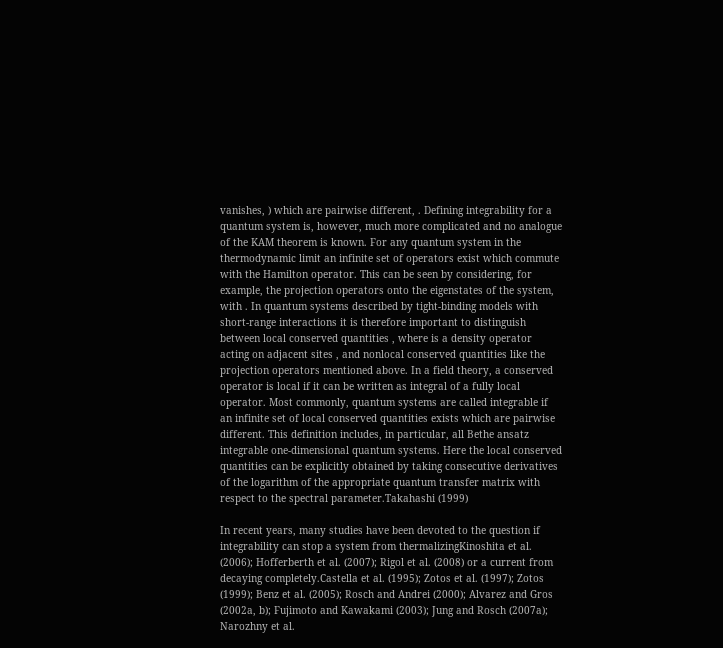vanishes, ) which are pairwise different, . Defining integrability for a quantum system is, however, much more complicated and no analogue of the KAM theorem is known. For any quantum system in the thermodynamic limit an infinite set of operators exist which commute with the Hamilton operator. This can be seen by considering, for example, the projection operators onto the eigenstates of the system, with . In quantum systems described by tight-binding models with short-range interactions it is therefore important to distinguish between local conserved quantities , where is a density operator acting on adjacent sites , and nonlocal conserved quantities like the projection operators mentioned above. In a field theory, a conserved operator is local if it can be written as integral of a fully local operator. Most commonly, quantum systems are called integrable if an infinite set of local conserved quantities exists which are pairwise different. This definition includes, in particular, all Bethe ansatz integrable one-dimensional quantum systems. Here the local conserved quantities can be explicitly obtained by taking consecutive derivatives of the logarithm of the appropriate quantum transfer matrix with respect to the spectral parameter.Takahashi (1999)

In recent years, many studies have been devoted to the question if integrability can stop a system from thermalizingKinoshita et al. (2006); Hofferberth et al. (2007); Rigol et al. (2008) or a current from decaying completely.Castella et al. (1995); Zotos et al. (1997); Zotos (1999); Benz et al. (2005); Rosch and Andrei (2000); Alvarez and Gros (2002a, b); Fujimoto and Kawakami (2003); Jung and Rosch (2007a); Narozhny et al.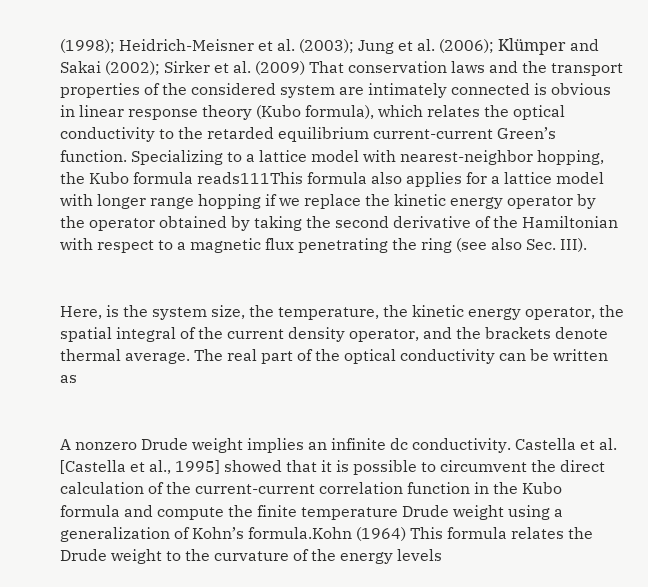(1998); Heidrich-Meisner et al. (2003); Jung et al. (2006); Klümper and Sakai (2002); Sirker et al. (2009) That conservation laws and the transport properties of the considered system are intimately connected is obvious in linear response theory (Kubo formula), which relates the optical conductivity to the retarded equilibrium current-current Green’s function. Specializing to a lattice model with nearest-neighbor hopping, the Kubo formula reads111This formula also applies for a lattice model with longer range hopping if we replace the kinetic energy operator by the operator obtained by taking the second derivative of the Hamiltonian with respect to a magnetic flux penetrating the ring (see also Sec. III).


Here, is the system size, the temperature, the kinetic energy operator, the spatial integral of the current density operator, and the brackets denote thermal average. The real part of the optical conductivity can be written as


A nonzero Drude weight implies an infinite dc conductivity. Castella et al. [Castella et al., 1995] showed that it is possible to circumvent the direct calculation of the current-current correlation function in the Kubo formula and compute the finite temperature Drude weight using a generalization of Kohn’s formula.Kohn (1964) This formula relates the Drude weight to the curvature of the energy levels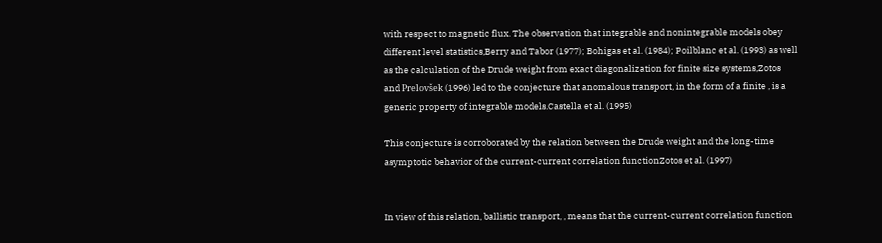with respect to magnetic flux. The observation that integrable and nonintegrable models obey different level statistics,Berry and Tabor (1977); Bohigas et al. (1984); Poilblanc et al. (1993) as well as the calculation of the Drude weight from exact diagonalization for finite size systems,Zotos and Prelovšek (1996) led to the conjecture that anomalous transport, in the form of a finite , is a generic property of integrable models.Castella et al. (1995)

This conjecture is corroborated by the relation between the Drude weight and the long-time asymptotic behavior of the current-current correlation functionZotos et al. (1997)


In view of this relation, ballistic transport, , means that the current-current correlation function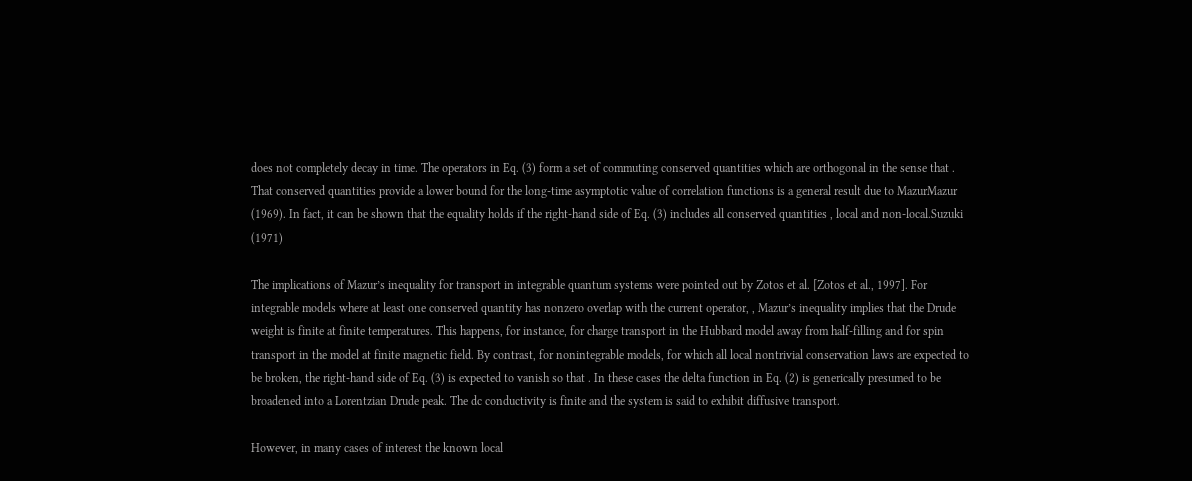does not completely decay in time. The operators in Eq. (3) form a set of commuting conserved quantities which are orthogonal in the sense that . That conserved quantities provide a lower bound for the long-time asymptotic value of correlation functions is a general result due to MazurMazur (1969). In fact, it can be shown that the equality holds if the right-hand side of Eq. (3) includes all conserved quantities , local and non-local.Suzuki (1971)

The implications of Mazur’s inequality for transport in integrable quantum systems were pointed out by Zotos et al. [Zotos et al., 1997]. For integrable models where at least one conserved quantity has nonzero overlap with the current operator, , Mazur’s inequality implies that the Drude weight is finite at finite temperatures. This happens, for instance, for charge transport in the Hubbard model away from half-filling and for spin transport in the model at finite magnetic field. By contrast, for nonintegrable models, for which all local nontrivial conservation laws are expected to be broken, the right-hand side of Eq. (3) is expected to vanish so that . In these cases the delta function in Eq. (2) is generically presumed to be broadened into a Lorentzian Drude peak. The dc conductivity is finite and the system is said to exhibit diffusive transport.

However, in many cases of interest the known local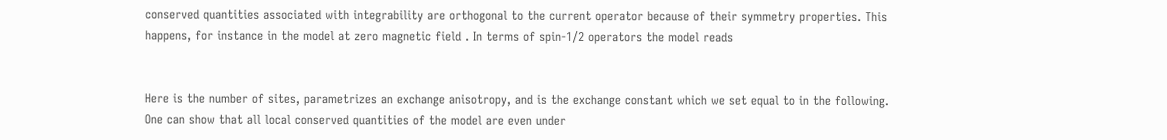conserved quantities associated with integrability are orthogonal to the current operator because of their symmetry properties. This happens, for instance in the model at zero magnetic field . In terms of spin-1/2 operators the model reads


Here is the number of sites, parametrizes an exchange anisotropy, and is the exchange constant which we set equal to in the following. One can show that all local conserved quantities of the model are even under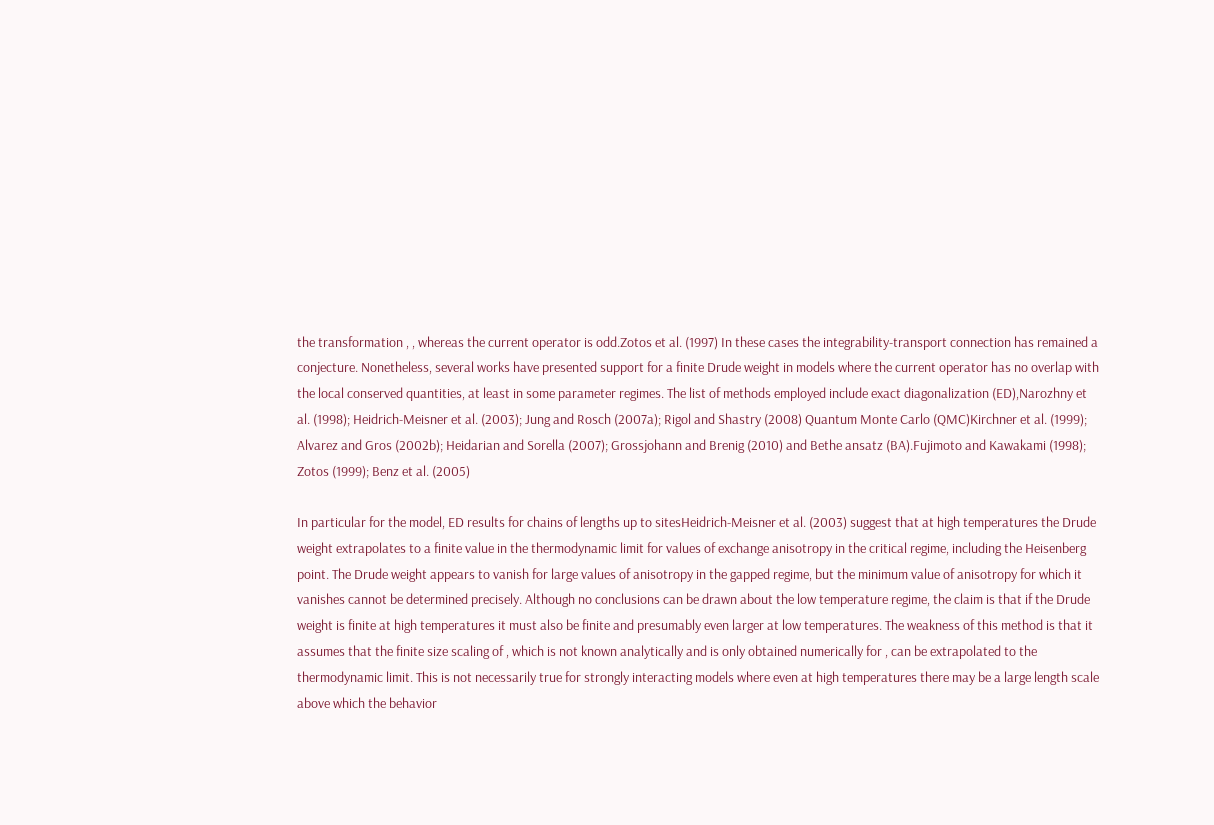the transformation , , whereas the current operator is odd.Zotos et al. (1997) In these cases the integrability-transport connection has remained a conjecture. Nonetheless, several works have presented support for a finite Drude weight in models where the current operator has no overlap with the local conserved quantities, at least in some parameter regimes. The list of methods employed include exact diagonalization (ED),Narozhny et al. (1998); Heidrich-Meisner et al. (2003); Jung and Rosch (2007a); Rigol and Shastry (2008) Quantum Monte Carlo (QMC)Kirchner et al. (1999); Alvarez and Gros (2002b); Heidarian and Sorella (2007); Grossjohann and Brenig (2010) and Bethe ansatz (BA).Fujimoto and Kawakami (1998); Zotos (1999); Benz et al. (2005)

In particular for the model, ED results for chains of lengths up to sitesHeidrich-Meisner et al. (2003) suggest that at high temperatures the Drude weight extrapolates to a finite value in the thermodynamic limit for values of exchange anisotropy in the critical regime, including the Heisenberg point. The Drude weight appears to vanish for large values of anisotropy in the gapped regime, but the minimum value of anisotropy for which it vanishes cannot be determined precisely. Although no conclusions can be drawn about the low temperature regime, the claim is that if the Drude weight is finite at high temperatures it must also be finite and presumably even larger at low temperatures. The weakness of this method is that it assumes that the finite size scaling of , which is not known analytically and is only obtained numerically for , can be extrapolated to the thermodynamic limit. This is not necessarily true for strongly interacting models where even at high temperatures there may be a large length scale above which the behavior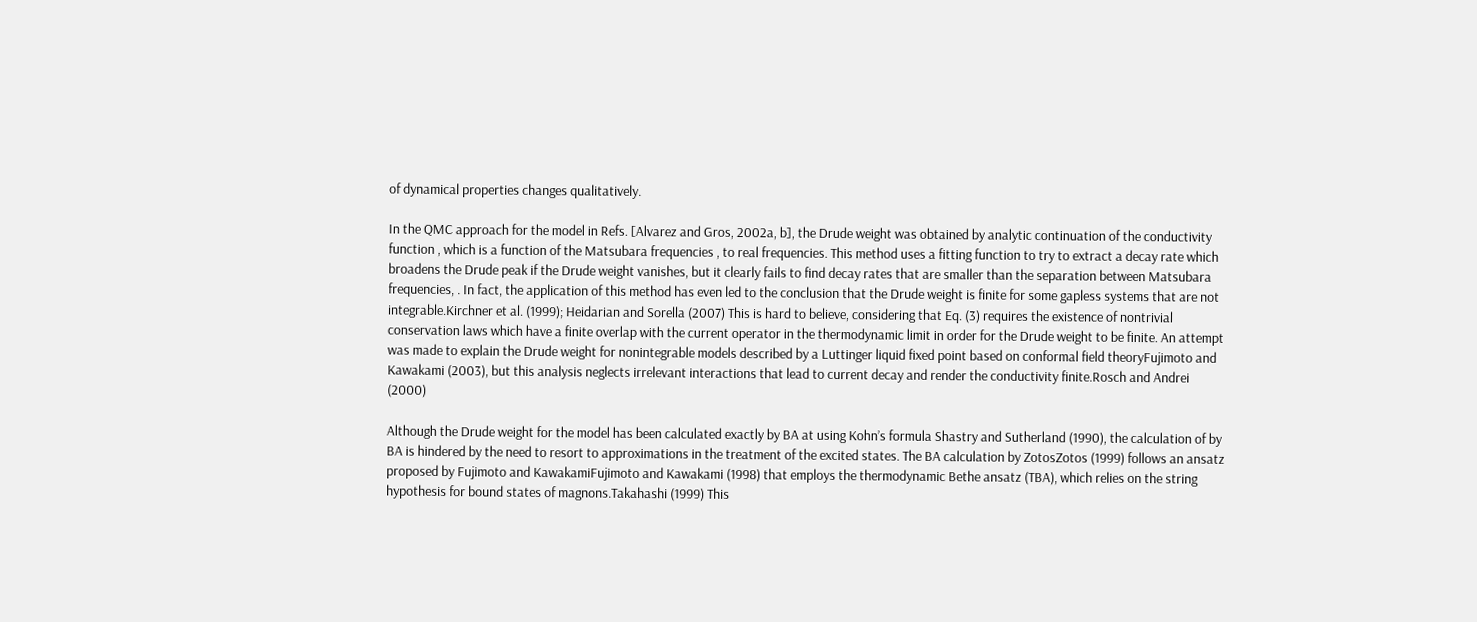of dynamical properties changes qualitatively.

In the QMC approach for the model in Refs. [Alvarez and Gros, 2002a, b], the Drude weight was obtained by analytic continuation of the conductivity function , which is a function of the Matsubara frequencies , to real frequencies. This method uses a fitting function to try to extract a decay rate which broadens the Drude peak if the Drude weight vanishes, but it clearly fails to find decay rates that are smaller than the separation between Matsubara frequencies, . In fact, the application of this method has even led to the conclusion that the Drude weight is finite for some gapless systems that are not integrable.Kirchner et al. (1999); Heidarian and Sorella (2007) This is hard to believe, considering that Eq. (3) requires the existence of nontrivial conservation laws which have a finite overlap with the current operator in the thermodynamic limit in order for the Drude weight to be finite. An attempt was made to explain the Drude weight for nonintegrable models described by a Luttinger liquid fixed point based on conformal field theoryFujimoto and Kawakami (2003), but this analysis neglects irrelevant interactions that lead to current decay and render the conductivity finite.Rosch and Andrei (2000)

Although the Drude weight for the model has been calculated exactly by BA at using Kohn’s formula Shastry and Sutherland (1990), the calculation of by BA is hindered by the need to resort to approximations in the treatment of the excited states. The BA calculation by ZotosZotos (1999) follows an ansatz proposed by Fujimoto and KawakamiFujimoto and Kawakami (1998) that employs the thermodynamic Bethe ansatz (TBA), which relies on the string hypothesis for bound states of magnons.Takahashi (1999) This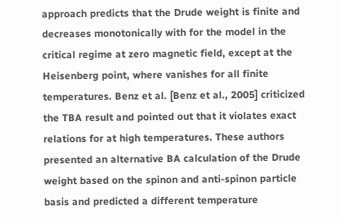approach predicts that the Drude weight is finite and decreases monotonically with for the model in the critical regime at zero magnetic field, except at the Heisenberg point, where vanishes for all finite temperatures. Benz et al. [Benz et al., 2005] criticized the TBA result and pointed out that it violates exact relations for at high temperatures. These authors presented an alternative BA calculation of the Drude weight based on the spinon and anti-spinon particle basis and predicted a different temperature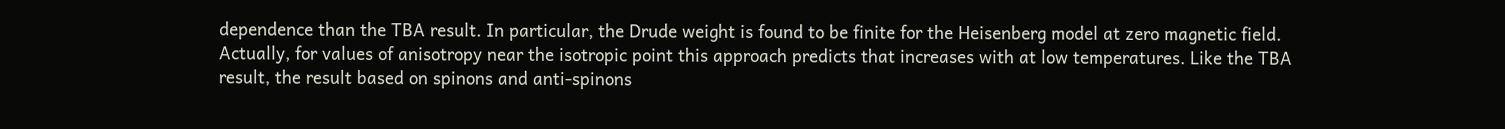dependence than the TBA result. In particular, the Drude weight is found to be finite for the Heisenberg model at zero magnetic field. Actually, for values of anisotropy near the isotropic point this approach predicts that increases with at low temperatures. Like the TBA result, the result based on spinons and anti-spinons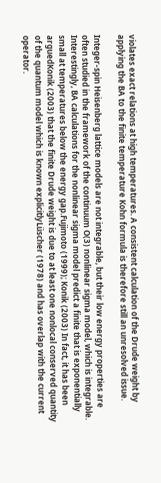violates exact relations at high temperatures. A consistent calculation of the Drude weight by applying the BA to the finite temperature Kohn formula is therefore still an unresolved issue.

Integer-spin Heisenberg lattice models are not integrable, but their low energy properties are often studied in the framework of the continuum O(3) nonlinear sigma model, which is integrable. Interestingly, BA calculations for the nonlinear sigma model predict a finite that is exponentially small at temperatures below the energy gap.Fujimoto (1999); Konik (2003) In fact, it has been arguedKonik (2003) that the finite Drude weight is due to at least one nonlocal conserved quantity of the quantum model which is known explicitlyLüscher (1978) and has overlap with the current operator.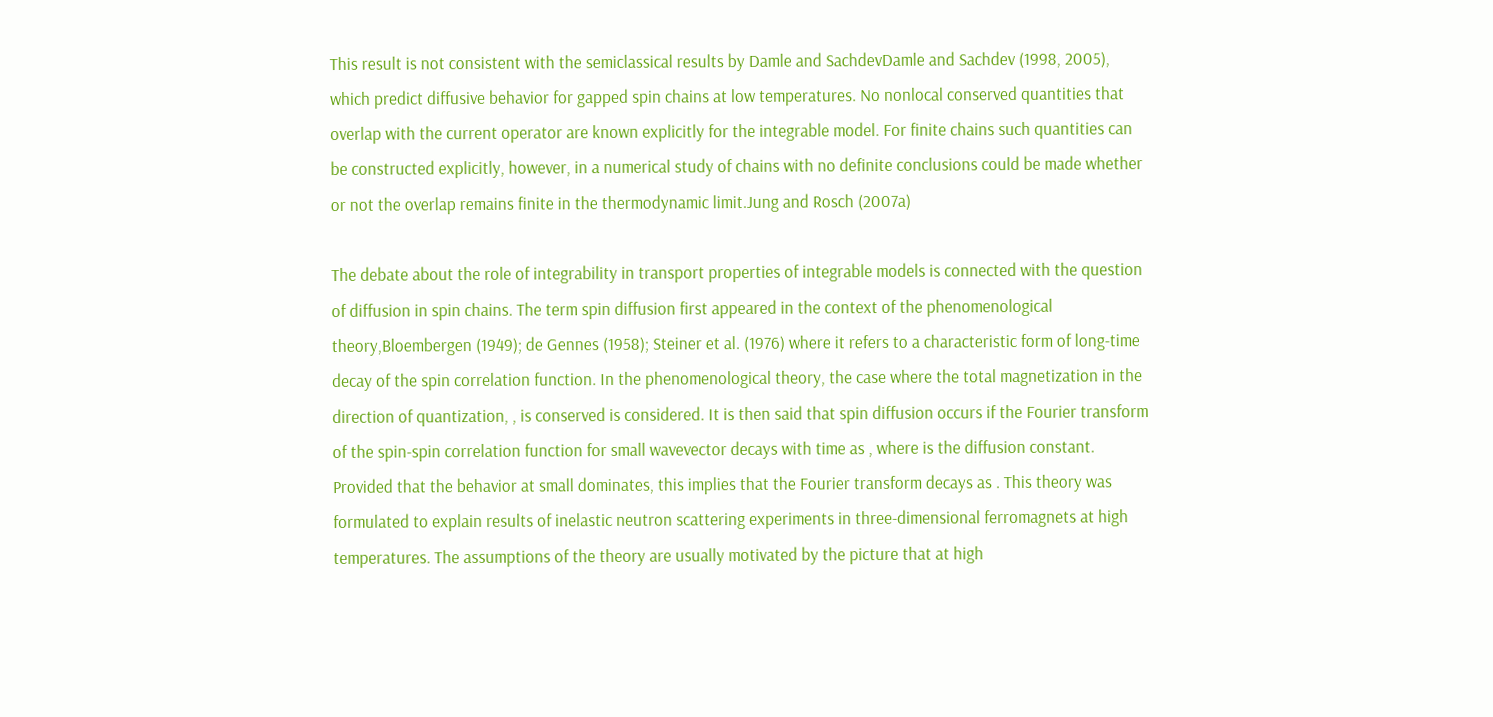This result is not consistent with the semiclassical results by Damle and SachdevDamle and Sachdev (1998, 2005), which predict diffusive behavior for gapped spin chains at low temperatures. No nonlocal conserved quantities that overlap with the current operator are known explicitly for the integrable model. For finite chains such quantities can be constructed explicitly, however, in a numerical study of chains with no definite conclusions could be made whether or not the overlap remains finite in the thermodynamic limit.Jung and Rosch (2007a)

The debate about the role of integrability in transport properties of integrable models is connected with the question of diffusion in spin chains. The term spin diffusion first appeared in the context of the phenomenological theory,Bloembergen (1949); de Gennes (1958); Steiner et al. (1976) where it refers to a characteristic form of long-time decay of the spin correlation function. In the phenomenological theory, the case where the total magnetization in the direction of quantization, , is conserved is considered. It is then said that spin diffusion occurs if the Fourier transform of the spin-spin correlation function for small wavevector decays with time as , where is the diffusion constant. Provided that the behavior at small dominates, this implies that the Fourier transform decays as . This theory was formulated to explain results of inelastic neutron scattering experiments in three-dimensional ferromagnets at high temperatures. The assumptions of the theory are usually motivated by the picture that at high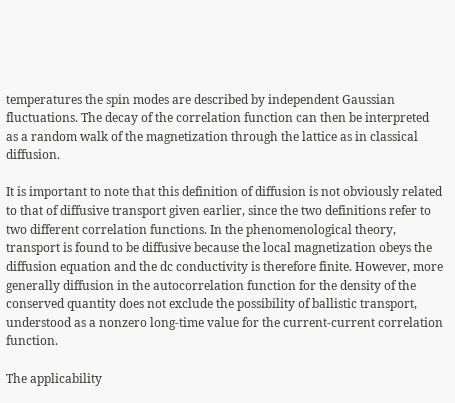temperatures the spin modes are described by independent Gaussian fluctuations. The decay of the correlation function can then be interpreted as a random walk of the magnetization through the lattice as in classical diffusion.

It is important to note that this definition of diffusion is not obviously related to that of diffusive transport given earlier, since the two definitions refer to two different correlation functions. In the phenomenological theory, transport is found to be diffusive because the local magnetization obeys the diffusion equation and the dc conductivity is therefore finite. However, more generally diffusion in the autocorrelation function for the density of the conserved quantity does not exclude the possibility of ballistic transport, understood as a nonzero long-time value for the current-current correlation function.

The applicability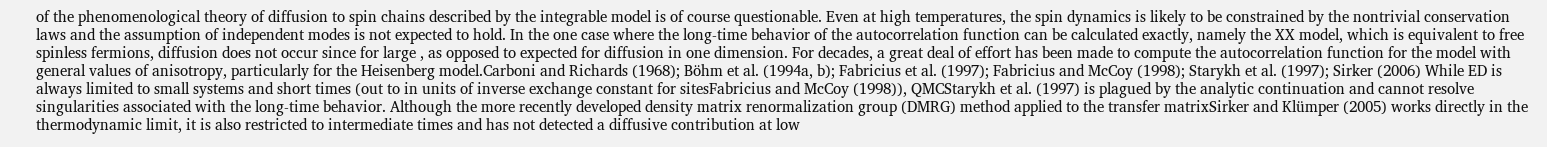of the phenomenological theory of diffusion to spin chains described by the integrable model is of course questionable. Even at high temperatures, the spin dynamics is likely to be constrained by the nontrivial conservation laws and the assumption of independent modes is not expected to hold. In the one case where the long-time behavior of the autocorrelation function can be calculated exactly, namely the XX model, which is equivalent to free spinless fermions, diffusion does not occur since for large , as opposed to expected for diffusion in one dimension. For decades, a great deal of effort has been made to compute the autocorrelation function for the model with general values of anisotropy, particularly for the Heisenberg model.Carboni and Richards (1968); Böhm et al. (1994a, b); Fabricius et al. (1997); Fabricius and McCoy (1998); Starykh et al. (1997); Sirker (2006) While ED is always limited to small systems and short times (out to in units of inverse exchange constant for sitesFabricius and McCoy (1998)), QMCStarykh et al. (1997) is plagued by the analytic continuation and cannot resolve singularities associated with the long-time behavior. Although the more recently developed density matrix renormalization group (DMRG) method applied to the transfer matrixSirker and Klümper (2005) works directly in the thermodynamic limit, it is also restricted to intermediate times and has not detected a diffusive contribution at low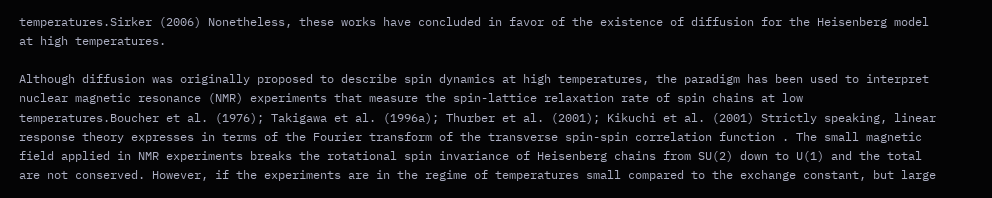temperatures.Sirker (2006) Nonetheless, these works have concluded in favor of the existence of diffusion for the Heisenberg model at high temperatures.

Although diffusion was originally proposed to describe spin dynamics at high temperatures, the paradigm has been used to interpret nuclear magnetic resonance (NMR) experiments that measure the spin-lattice relaxation rate of spin chains at low temperatures.Boucher et al. (1976); Takigawa et al. (1996a); Thurber et al. (2001); Kikuchi et al. (2001) Strictly speaking, linear response theory expresses in terms of the Fourier transform of the transverse spin-spin correlation function . The small magnetic field applied in NMR experiments breaks the rotational spin invariance of Heisenberg chains from SU(2) down to U(1) and the total are not conserved. However, if the experiments are in the regime of temperatures small compared to the exchange constant, but large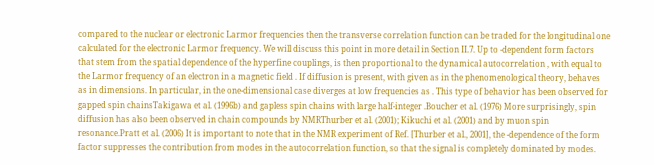compared to the nuclear or electronic Larmor frequencies then the transverse correlation function can be traded for the longitudinal one calculated for the electronic Larmor frequency. We will discuss this point in more detail in Section II.7. Up to -dependent form factors that stem from the spatial dependence of the hyperfine couplings, is then proportional to the dynamical autocorrelation , with equal to the Larmor frequency of an electron in a magnetic field . If diffusion is present, with given as in the phenomenological theory, behaves as in dimensions. In particular, in the one-dimensional case diverges at low frequencies as . This type of behavior has been observed for gapped spin chainsTakigawa et al. (1996b) and gapless spin chains with large half-integer .Boucher et al. (1976) More surprisingly, spin diffusion has also been observed in chain compounds by NMRThurber et al. (2001); Kikuchi et al. (2001) and by muon spin resonance.Pratt et al. (2006) It is important to note that in the NMR experiment of Ref. [Thurber et al., 2001], the -dependence of the form factor suppresses the contribution from modes in the autocorrelation function, so that the signal is completely dominated by modes.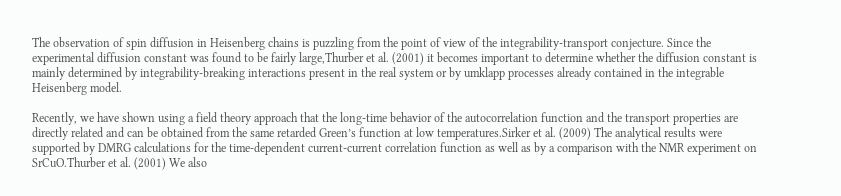The observation of spin diffusion in Heisenberg chains is puzzling from the point of view of the integrability-transport conjecture. Since the experimental diffusion constant was found to be fairly large,Thurber et al. (2001) it becomes important to determine whether the diffusion constant is mainly determined by integrability-breaking interactions present in the real system or by umklapp processes already contained in the integrable Heisenberg model.

Recently, we have shown using a field theory approach that the long-time behavior of the autocorrelation function and the transport properties are directly related and can be obtained from the same retarded Green’s function at low temperatures.Sirker et al. (2009) The analytical results were supported by DMRG calculations for the time-dependent current-current correlation function as well as by a comparison with the NMR experiment on SrCuO.Thurber et al. (2001) We also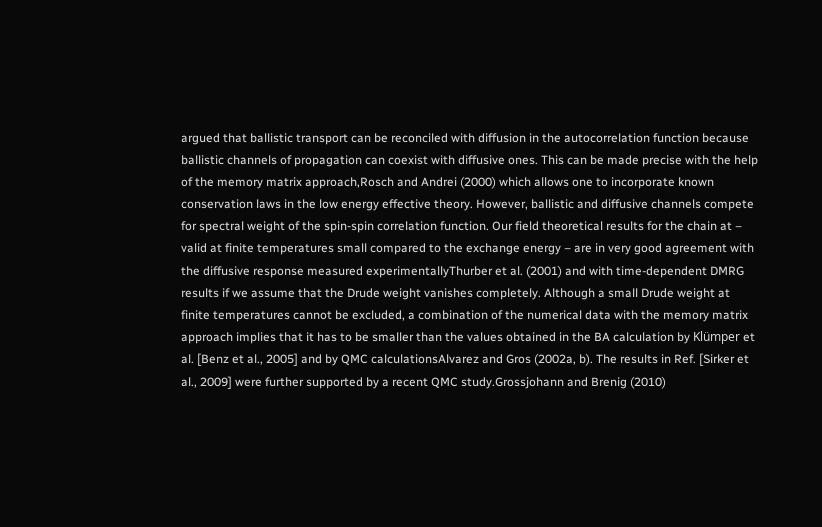argued that ballistic transport can be reconciled with diffusion in the autocorrelation function because ballistic channels of propagation can coexist with diffusive ones. This can be made precise with the help of the memory matrix approach,Rosch and Andrei (2000) which allows one to incorporate known conservation laws in the low energy effective theory. However, ballistic and diffusive channels compete for spectral weight of the spin-spin correlation function. Our field theoretical results for the chain at – valid at finite temperatures small compared to the exchange energy – are in very good agreement with the diffusive response measured experimentallyThurber et al. (2001) and with time-dependent DMRG results if we assume that the Drude weight vanishes completely. Although a small Drude weight at finite temperatures cannot be excluded, a combination of the numerical data with the memory matrix approach implies that it has to be smaller than the values obtained in the BA calculation by Klümper et al. [Benz et al., 2005] and by QMC calculationsAlvarez and Gros (2002a, b). The results in Ref. [Sirker et al., 2009] were further supported by a recent QMC study.Grossjohann and Brenig (2010)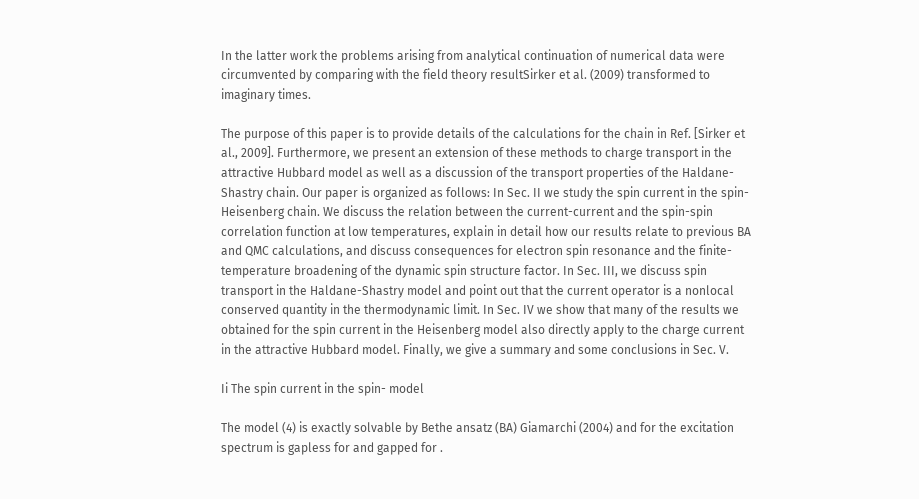In the latter work the problems arising from analytical continuation of numerical data were circumvented by comparing with the field theory resultSirker et al. (2009) transformed to imaginary times.

The purpose of this paper is to provide details of the calculations for the chain in Ref. [Sirker et al., 2009]. Furthermore, we present an extension of these methods to charge transport in the attractive Hubbard model as well as a discussion of the transport properties of the Haldane-Shastry chain. Our paper is organized as follows: In Sec. II we study the spin current in the spin- Heisenberg chain. We discuss the relation between the current-current and the spin-spin correlation function at low temperatures, explain in detail how our results relate to previous BA and QMC calculations, and discuss consequences for electron spin resonance and the finite-temperature broadening of the dynamic spin structure factor. In Sec. III, we discuss spin transport in the Haldane-Shastry model and point out that the current operator is a nonlocal conserved quantity in the thermodynamic limit. In Sec. IV we show that many of the results we obtained for the spin current in the Heisenberg model also directly apply to the charge current in the attractive Hubbard model. Finally, we give a summary and some conclusions in Sec. V.

Ii The spin current in the spin- model

The model (4) is exactly solvable by Bethe ansatz (BA) Giamarchi (2004) and for the excitation spectrum is gapless for and gapped for .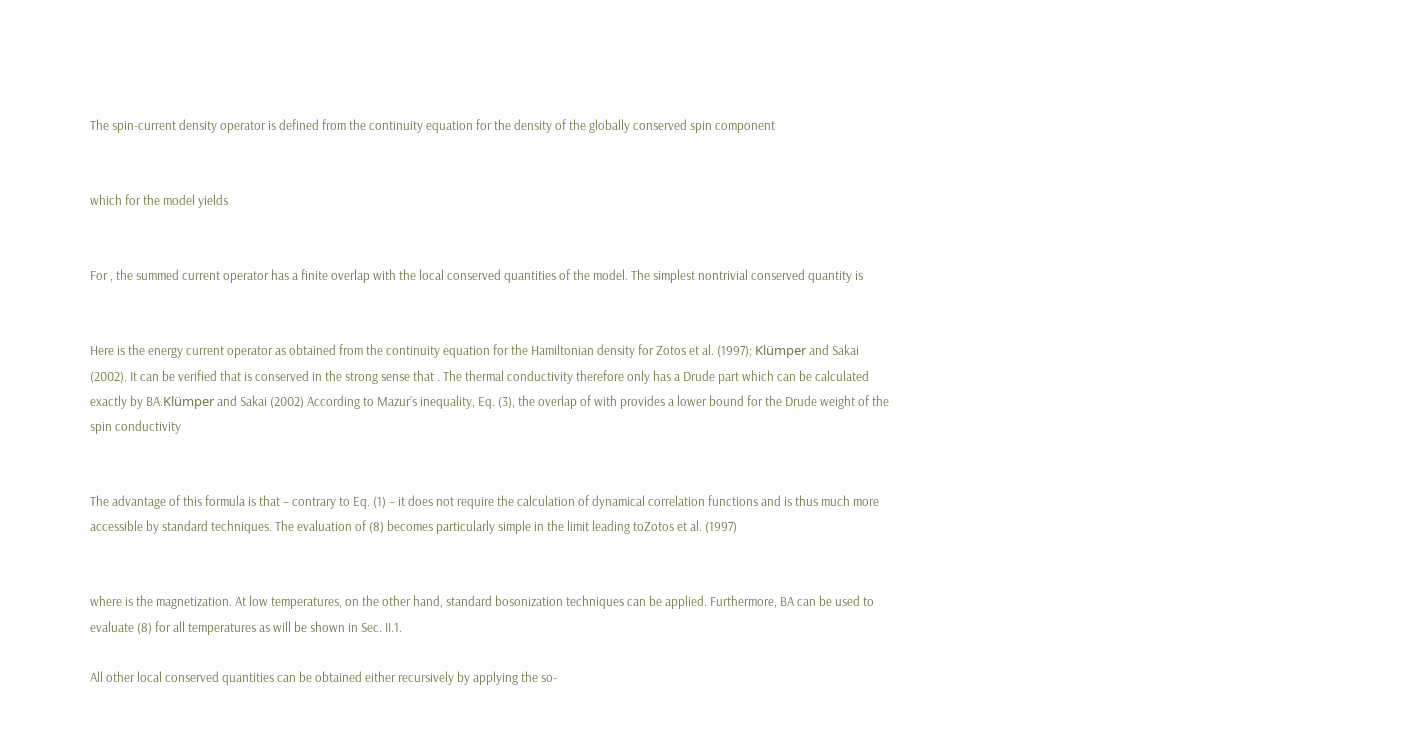The spin-current density operator is defined from the continuity equation for the density of the globally conserved spin component


which for the model yields


For , the summed current operator has a finite overlap with the local conserved quantities of the model. The simplest nontrivial conserved quantity is


Here is the energy current operator as obtained from the continuity equation for the Hamiltonian density for Zotos et al. (1997); Klümper and Sakai (2002). It can be verified that is conserved in the strong sense that . The thermal conductivity therefore only has a Drude part which can be calculated exactly by BA.Klümper and Sakai (2002) According to Mazur’s inequality, Eq. (3), the overlap of with provides a lower bound for the Drude weight of the spin conductivity


The advantage of this formula is that – contrary to Eq. (1) – it does not require the calculation of dynamical correlation functions and is thus much more accessible by standard techniques. The evaluation of (8) becomes particularly simple in the limit leading toZotos et al. (1997)


where is the magnetization. At low temperatures, on the other hand, standard bosonization techniques can be applied. Furthermore, BA can be used to evaluate (8) for all temperatures as will be shown in Sec. II.1.

All other local conserved quantities can be obtained either recursively by applying the so-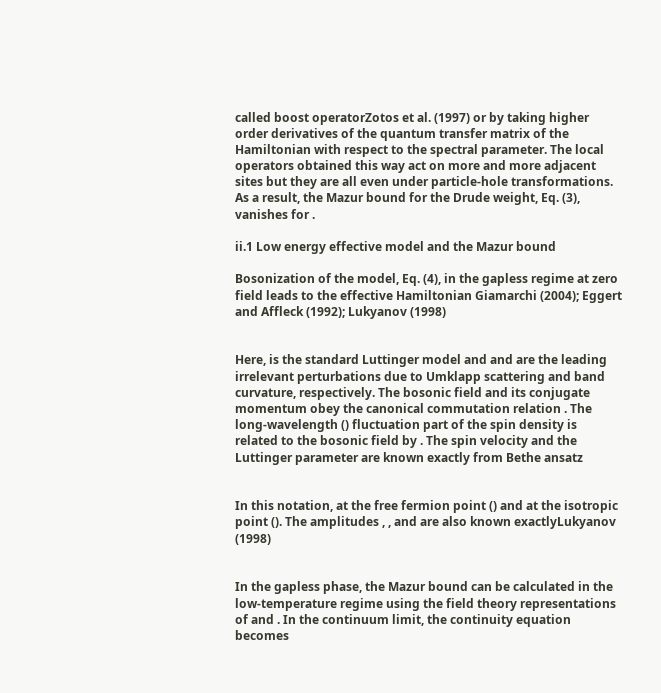called boost operatorZotos et al. (1997) or by taking higher order derivatives of the quantum transfer matrix of the Hamiltonian with respect to the spectral parameter. The local operators obtained this way act on more and more adjacent sites but they are all even under particle-hole transformations. As a result, the Mazur bound for the Drude weight, Eq. (3), vanishes for .

ii.1 Low energy effective model and the Mazur bound

Bosonization of the model, Eq. (4), in the gapless regime at zero field leads to the effective Hamiltonian Giamarchi (2004); Eggert and Affleck (1992); Lukyanov (1998)


Here, is the standard Luttinger model and and are the leading irrelevant perturbations due to Umklapp scattering and band curvature, respectively. The bosonic field and its conjugate momentum obey the canonical commutation relation . The long-wavelength () fluctuation part of the spin density is related to the bosonic field by . The spin velocity and the Luttinger parameter are known exactly from Bethe ansatz


In this notation, at the free fermion point () and at the isotropic point (). The amplitudes , , and are also known exactlyLukyanov (1998)


In the gapless phase, the Mazur bound can be calculated in the low-temperature regime using the field theory representations of and . In the continuum limit, the continuity equation becomes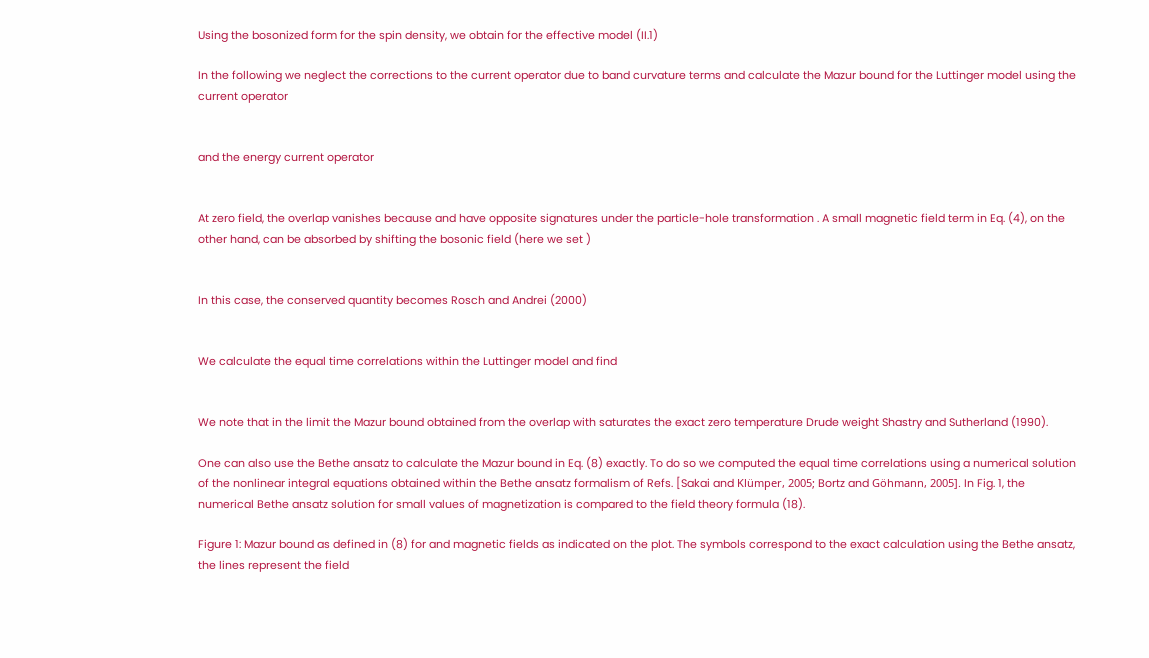Using the bosonized form for the spin density, we obtain for the effective model (II.1)

In the following we neglect the corrections to the current operator due to band curvature terms and calculate the Mazur bound for the Luttinger model using the current operator


and the energy current operator


At zero field, the overlap vanishes because and have opposite signatures under the particle-hole transformation . A small magnetic field term in Eq. (4), on the other hand, can be absorbed by shifting the bosonic field (here we set )


In this case, the conserved quantity becomes Rosch and Andrei (2000)


We calculate the equal time correlations within the Luttinger model and find


We note that in the limit the Mazur bound obtained from the overlap with saturates the exact zero temperature Drude weight Shastry and Sutherland (1990).

One can also use the Bethe ansatz to calculate the Mazur bound in Eq. (8) exactly. To do so we computed the equal time correlations using a numerical solution of the nonlinear integral equations obtained within the Bethe ansatz formalism of Refs. [Sakai and Klümper, 2005; Bortz and Göhmann, 2005]. In Fig. 1, the numerical Bethe ansatz solution for small values of magnetization is compared to the field theory formula (18).

Figure 1: Mazur bound as defined in (8) for and magnetic fields as indicated on the plot. The symbols correspond to the exact calculation using the Bethe ansatz, the lines represent the field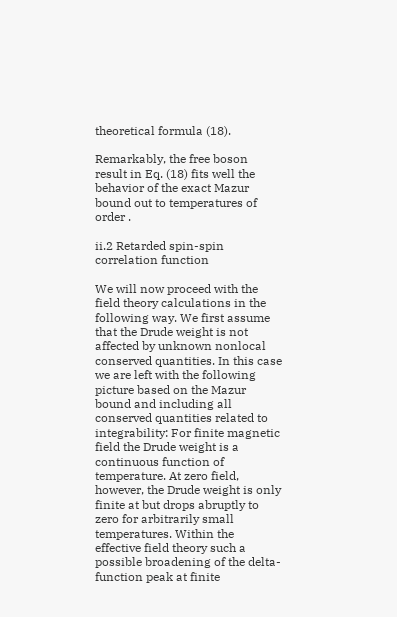theoretical formula (18).

Remarkably, the free boson result in Eq. (18) fits well the behavior of the exact Mazur bound out to temperatures of order .

ii.2 Retarded spin-spin correlation function

We will now proceed with the field theory calculations in the following way. We first assume that the Drude weight is not affected by unknown nonlocal conserved quantities. In this case we are left with the following picture based on the Mazur bound and including all conserved quantities related to integrability: For finite magnetic field the Drude weight is a continuous function of temperature. At zero field, however, the Drude weight is only finite at but drops abruptly to zero for arbitrarily small temperatures. Within the effective field theory such a possible broadening of the delta-function peak at finite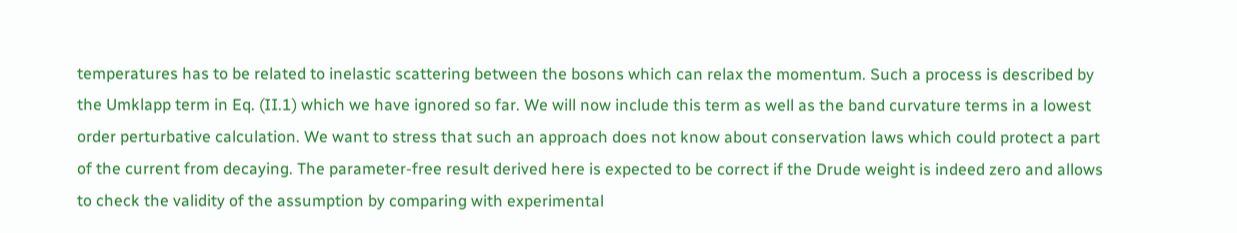temperatures has to be related to inelastic scattering between the bosons which can relax the momentum. Such a process is described by the Umklapp term in Eq. (II.1) which we have ignored so far. We will now include this term as well as the band curvature terms in a lowest order perturbative calculation. We want to stress that such an approach does not know about conservation laws which could protect a part of the current from decaying. The parameter-free result derived here is expected to be correct if the Drude weight is indeed zero and allows to check the validity of the assumption by comparing with experimental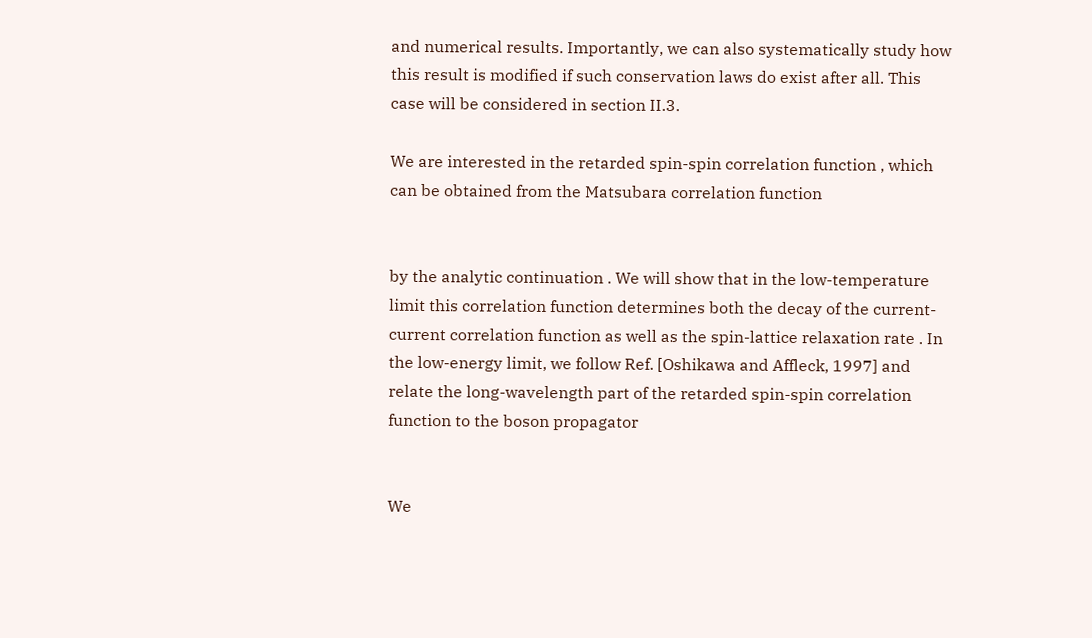and numerical results. Importantly, we can also systematically study how this result is modified if such conservation laws do exist after all. This case will be considered in section II.3.

We are interested in the retarded spin-spin correlation function , which can be obtained from the Matsubara correlation function


by the analytic continuation . We will show that in the low-temperature limit this correlation function determines both the decay of the current-current correlation function as well as the spin-lattice relaxation rate . In the low-energy limit, we follow Ref. [Oshikawa and Affleck, 1997] and relate the long-wavelength part of the retarded spin-spin correlation function to the boson propagator


We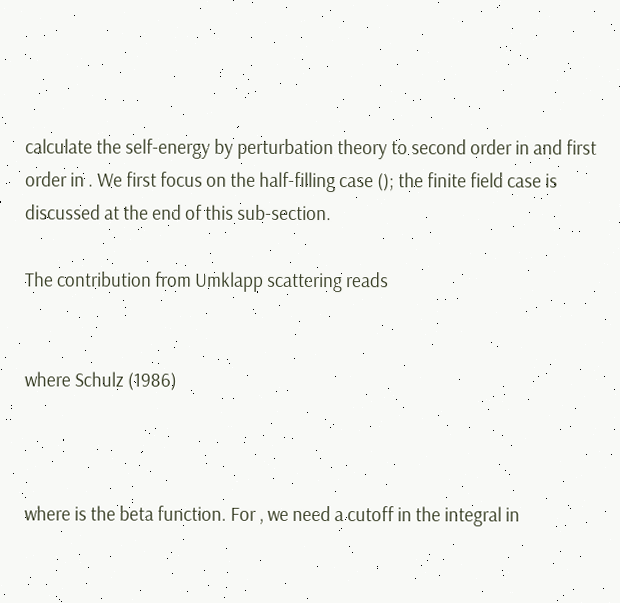calculate the self-energy by perturbation theory to second order in and first order in . We first focus on the half-filling case (); the finite field case is discussed at the end of this sub-section.

The contribution from Umklapp scattering reads


where Schulz (1986)



where is the beta function. For , we need a cutoff in the integral in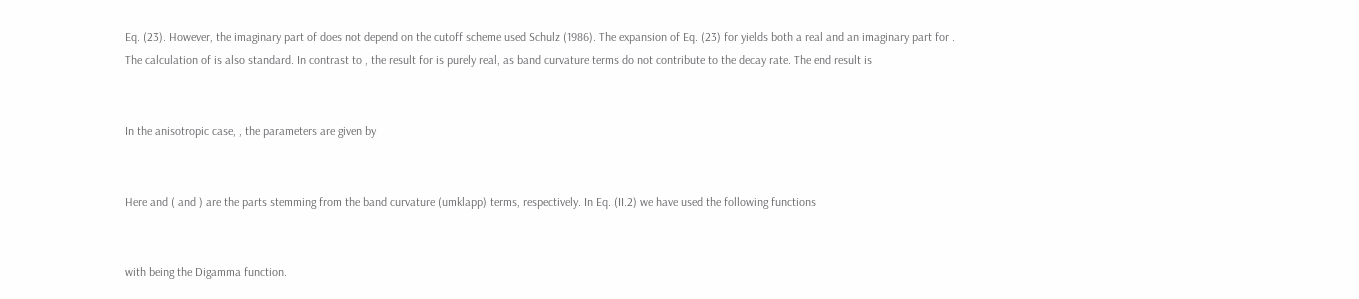Eq. (23). However, the imaginary part of does not depend on the cutoff scheme used Schulz (1986). The expansion of Eq. (23) for yields both a real and an imaginary part for . The calculation of is also standard. In contrast to , the result for is purely real, as band curvature terms do not contribute to the decay rate. The end result is


In the anisotropic case, , the parameters are given by


Here and ( and ) are the parts stemming from the band curvature (umklapp) terms, respectively. In Eq. (II.2) we have used the following functions


with being the Digamma function.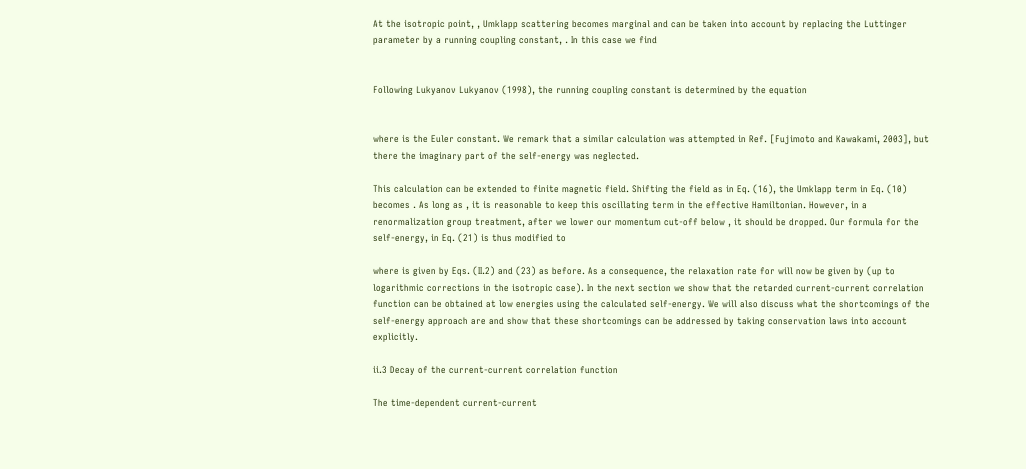At the isotropic point, , Umklapp scattering becomes marginal and can be taken into account by replacing the Luttinger parameter by a running coupling constant, . In this case we find


Following Lukyanov Lukyanov (1998), the running coupling constant is determined by the equation


where is the Euler constant. We remark that a similar calculation was attempted in Ref. [Fujimoto and Kawakami, 2003], but there the imaginary part of the self-energy was neglected.

This calculation can be extended to finite magnetic field. Shifting the field as in Eq. (16), the Umklapp term in Eq. (10) becomes . As long as , it is reasonable to keep this oscillating term in the effective Hamiltonian. However, in a renormalization group treatment, after we lower our momentum cut-off below , it should be dropped. Our formula for the self-energy, in Eq. (21) is thus modified to

where is given by Eqs. (II.2) and (23) as before. As a consequence, the relaxation rate for will now be given by (up to logarithmic corrections in the isotropic case). In the next section we show that the retarded current-current correlation function can be obtained at low energies using the calculated self-energy. We will also discuss what the shortcomings of the self-energy approach are and show that these shortcomings can be addressed by taking conservation laws into account explicitly.

ii.3 Decay of the current-current correlation function

The time-dependent current-current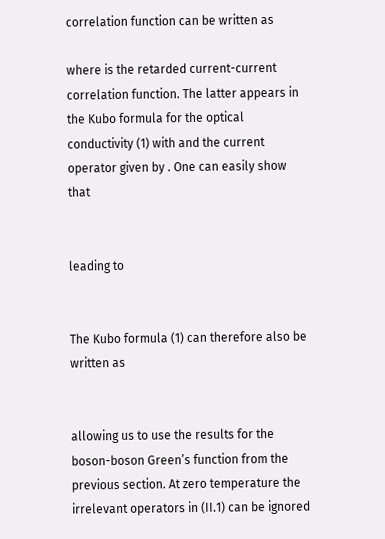correlation function can be written as

where is the retarded current-current correlation function. The latter appears in the Kubo formula for the optical conductivity (1) with and the current operator given by . One can easily show that


leading to


The Kubo formula (1) can therefore also be written as


allowing us to use the results for the boson-boson Green’s function from the previous section. At zero temperature the irrelevant operators in (II.1) can be ignored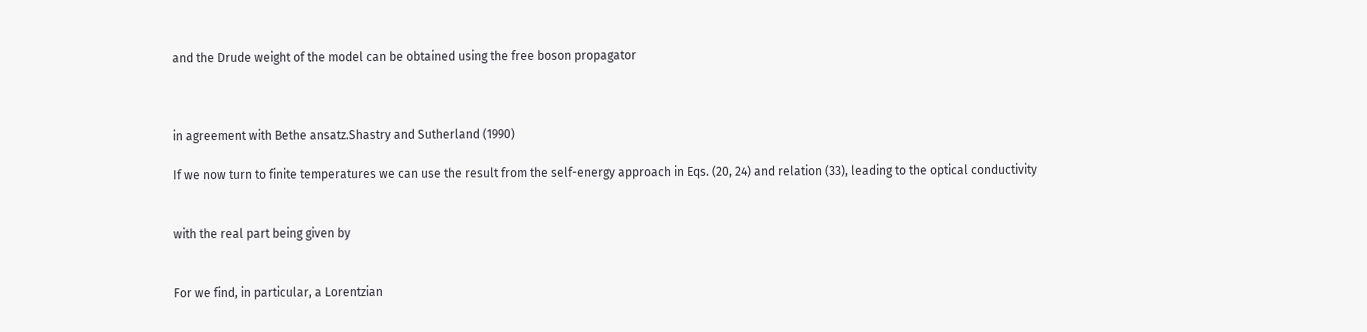and the Drude weight of the model can be obtained using the free boson propagator



in agreement with Bethe ansatz.Shastry and Sutherland (1990)

If we now turn to finite temperatures we can use the result from the self-energy approach in Eqs. (20, 24) and relation (33), leading to the optical conductivity


with the real part being given by


For we find, in particular, a Lorentzian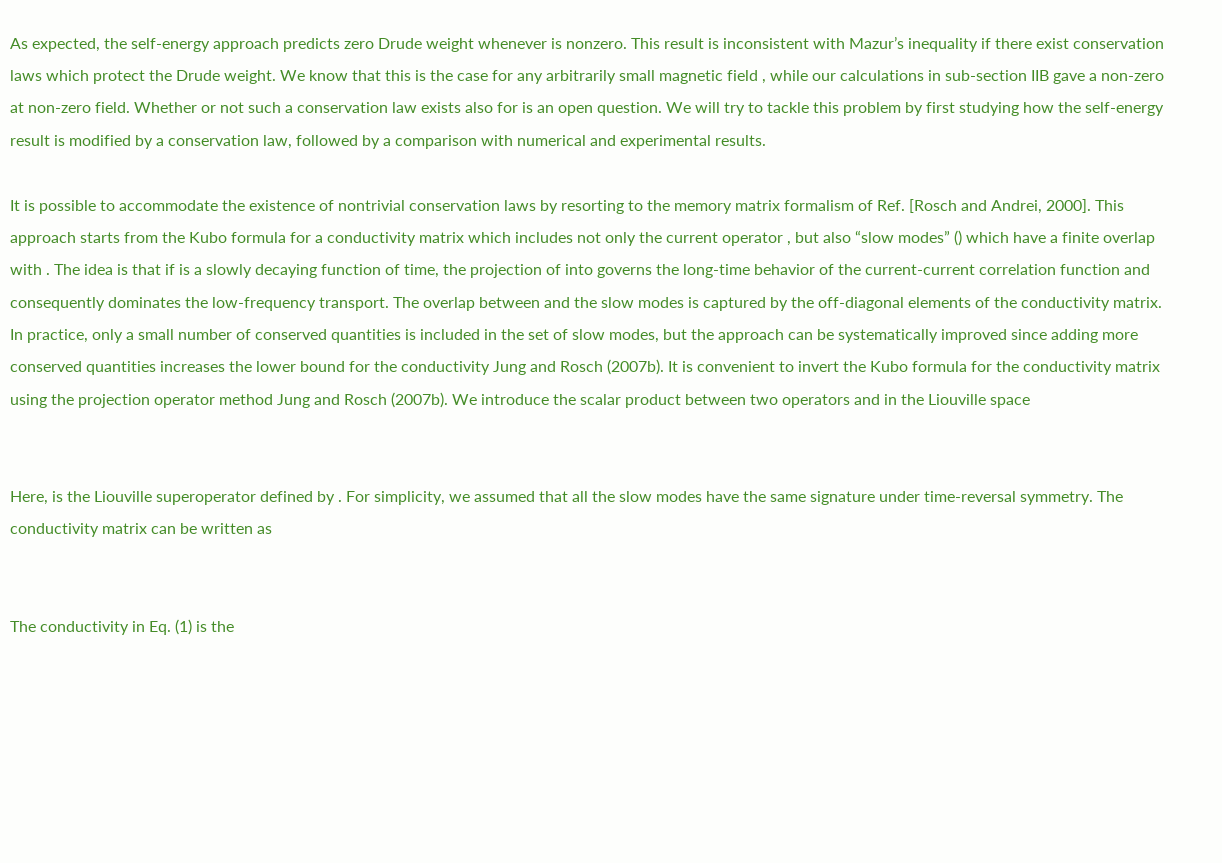As expected, the self-energy approach predicts zero Drude weight whenever is nonzero. This result is inconsistent with Mazur’s inequality if there exist conservation laws which protect the Drude weight. We know that this is the case for any arbitrarily small magnetic field , while our calculations in sub-section IIB gave a non-zero at non-zero field. Whether or not such a conservation law exists also for is an open question. We will try to tackle this problem by first studying how the self-energy result is modified by a conservation law, followed by a comparison with numerical and experimental results.

It is possible to accommodate the existence of nontrivial conservation laws by resorting to the memory matrix formalism of Ref. [Rosch and Andrei, 2000]. This approach starts from the Kubo formula for a conductivity matrix which includes not only the current operator , but also “slow modes” () which have a finite overlap with . The idea is that if is a slowly decaying function of time, the projection of into governs the long-time behavior of the current-current correlation function and consequently dominates the low-frequency transport. The overlap between and the slow modes is captured by the off-diagonal elements of the conductivity matrix. In practice, only a small number of conserved quantities is included in the set of slow modes, but the approach can be systematically improved since adding more conserved quantities increases the lower bound for the conductivity Jung and Rosch (2007b). It is convenient to invert the Kubo formula for the conductivity matrix using the projection operator method Jung and Rosch (2007b). We introduce the scalar product between two operators and in the Liouville space


Here, is the Liouville superoperator defined by . For simplicity, we assumed that all the slow modes have the same signature under time-reversal symmetry. The conductivity matrix can be written as


The conductivity in Eq. (1) is the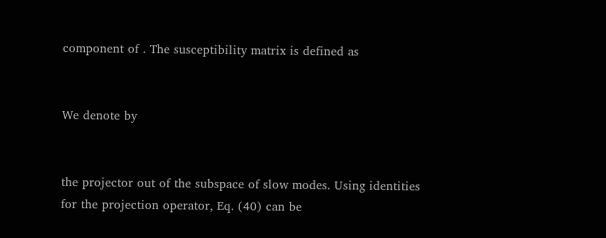component of . The susceptibility matrix is defined as


We denote by


the projector out of the subspace of slow modes. Using identities for the projection operator, Eq. (40) can be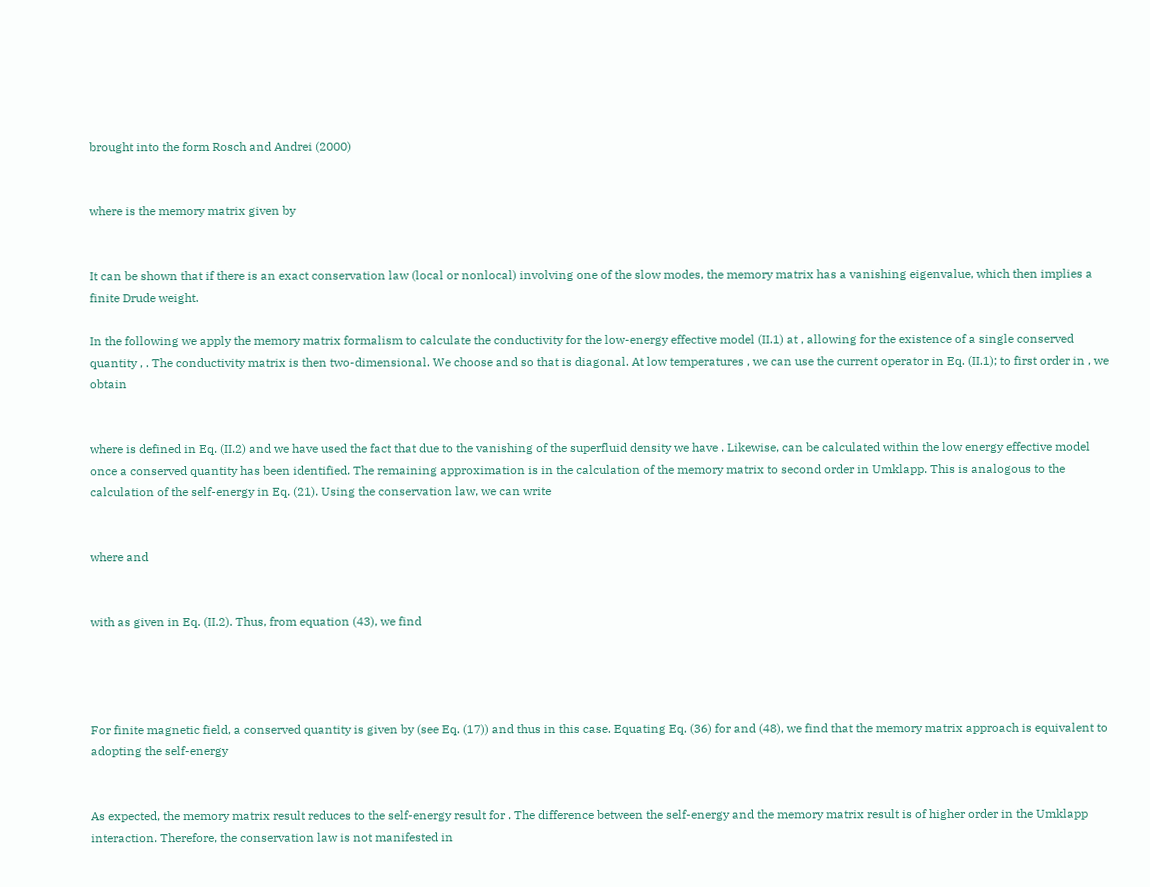brought into the form Rosch and Andrei (2000)


where is the memory matrix given by


It can be shown that if there is an exact conservation law (local or nonlocal) involving one of the slow modes, the memory matrix has a vanishing eigenvalue, which then implies a finite Drude weight.

In the following we apply the memory matrix formalism to calculate the conductivity for the low-energy effective model (II.1) at , allowing for the existence of a single conserved quantity , . The conductivity matrix is then two-dimensional. We choose and so that is diagonal. At low temperatures , we can use the current operator in Eq. (II.1); to first order in , we obtain


where is defined in Eq. (II.2) and we have used the fact that due to the vanishing of the superfluid density we have . Likewise, can be calculated within the low energy effective model once a conserved quantity has been identified. The remaining approximation is in the calculation of the memory matrix to second order in Umklapp. This is analogous to the calculation of the self-energy in Eq. (21). Using the conservation law, we can write


where and


with as given in Eq. (II.2). Thus, from equation (43), we find




For finite magnetic field, a conserved quantity is given by (see Eq. (17)) and thus in this case. Equating Eq. (36) for and (48), we find that the memory matrix approach is equivalent to adopting the self-energy


As expected, the memory matrix result reduces to the self-energy result for . The difference between the self-energy and the memory matrix result is of higher order in the Umklapp interaction. Therefore, the conservation law is not manifested in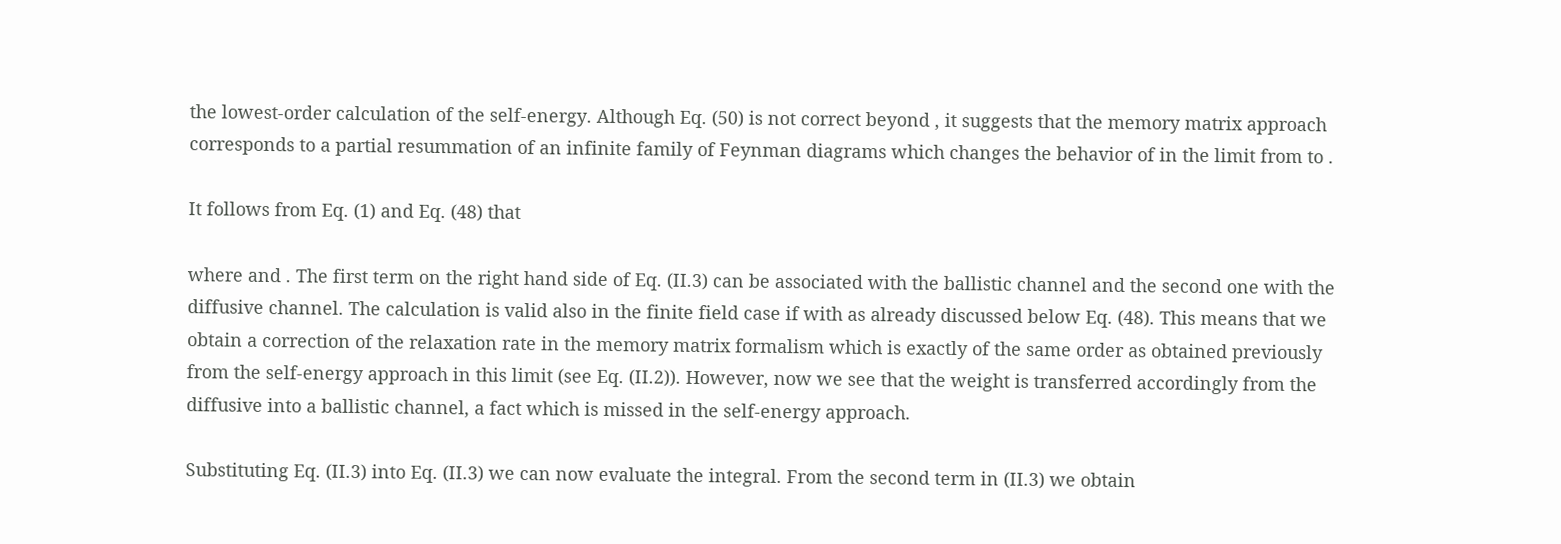the lowest-order calculation of the self-energy. Although Eq. (50) is not correct beyond , it suggests that the memory matrix approach corresponds to a partial resummation of an infinite family of Feynman diagrams which changes the behavior of in the limit from to .

It follows from Eq. (1) and Eq. (48) that

where and . The first term on the right hand side of Eq. (II.3) can be associated with the ballistic channel and the second one with the diffusive channel. The calculation is valid also in the finite field case if with as already discussed below Eq. (48). This means that we obtain a correction of the relaxation rate in the memory matrix formalism which is exactly of the same order as obtained previously from the self-energy approach in this limit (see Eq. (II.2)). However, now we see that the weight is transferred accordingly from the diffusive into a ballistic channel, a fact which is missed in the self-energy approach.

Substituting Eq. (II.3) into Eq. (II.3) we can now evaluate the integral. From the second term in (II.3) we obtain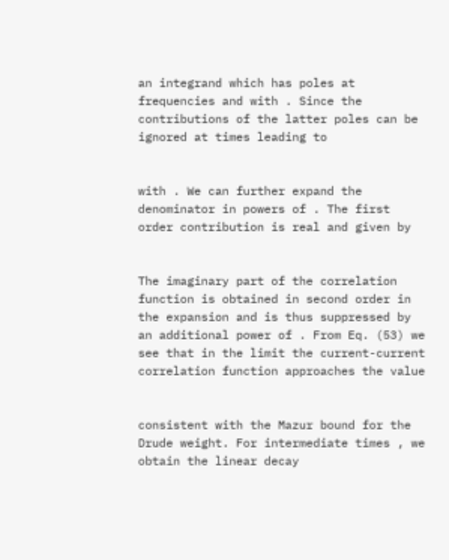an integrand which has poles at frequencies and with . Since the contributions of the latter poles can be ignored at times leading to


with . We can further expand the denominator in powers of . The first order contribution is real and given by


The imaginary part of the correlation function is obtained in second order in the expansion and is thus suppressed by an additional power of . From Eq. (53) we see that in the limit the current-current correlation function approaches the value


consistent with the Mazur bound for the Drude weight. For intermediate times , we obtain the linear decay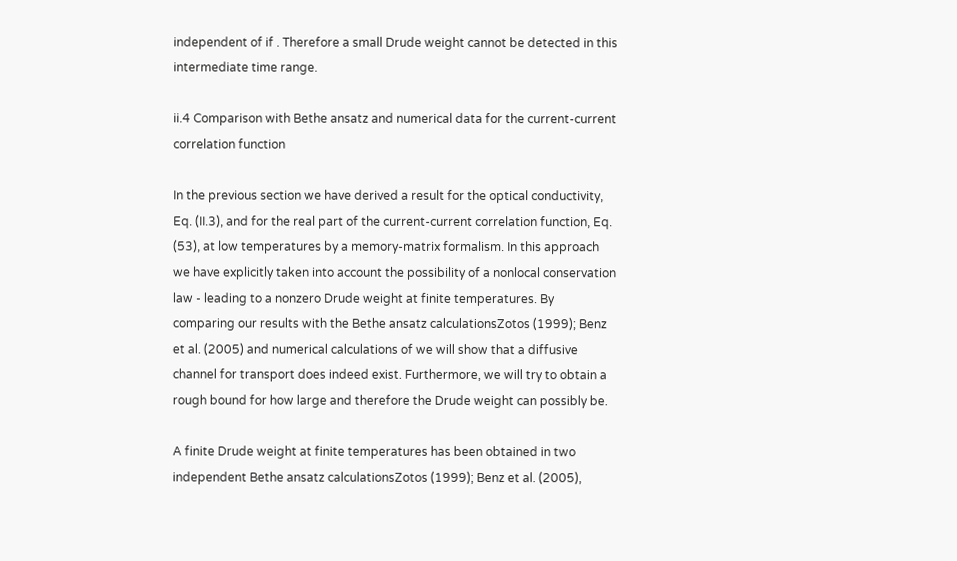independent of if . Therefore a small Drude weight cannot be detected in this intermediate time range.

ii.4 Comparison with Bethe ansatz and numerical data for the current-current correlation function

In the previous section we have derived a result for the optical conductivity, Eq. (II.3), and for the real part of the current-current correlation function, Eq. (53), at low temperatures by a memory-matrix formalism. In this approach we have explicitly taken into account the possibility of a nonlocal conservation law - leading to a nonzero Drude weight at finite temperatures. By comparing our results with the Bethe ansatz calculationsZotos (1999); Benz et al. (2005) and numerical calculations of we will show that a diffusive channel for transport does indeed exist. Furthermore, we will try to obtain a rough bound for how large and therefore the Drude weight can possibly be.

A finite Drude weight at finite temperatures has been obtained in two independent Bethe ansatz calculationsZotos (1999); Benz et al. (2005),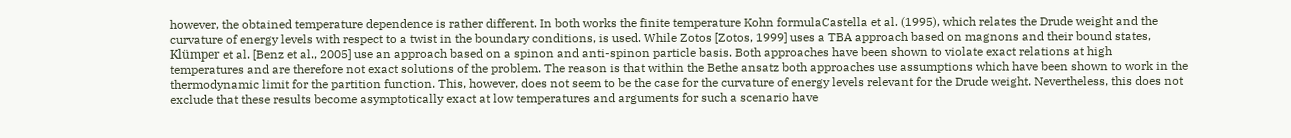however, the obtained temperature dependence is rather different. In both works the finite temperature Kohn formulaCastella et al. (1995), which relates the Drude weight and the curvature of energy levels with respect to a twist in the boundary conditions, is used. While Zotos [Zotos, 1999] uses a TBA approach based on magnons and their bound states, Klümper et al. [Benz et al., 2005] use an approach based on a spinon and anti-spinon particle basis. Both approaches have been shown to violate exact relations at high temperatures and are therefore not exact solutions of the problem. The reason is that within the Bethe ansatz both approaches use assumptions which have been shown to work in the thermodynamic limit for the partition function. This, however, does not seem to be the case for the curvature of energy levels relevant for the Drude weight. Nevertheless, this does not exclude that these results become asymptotically exact at low temperatures and arguments for such a scenario have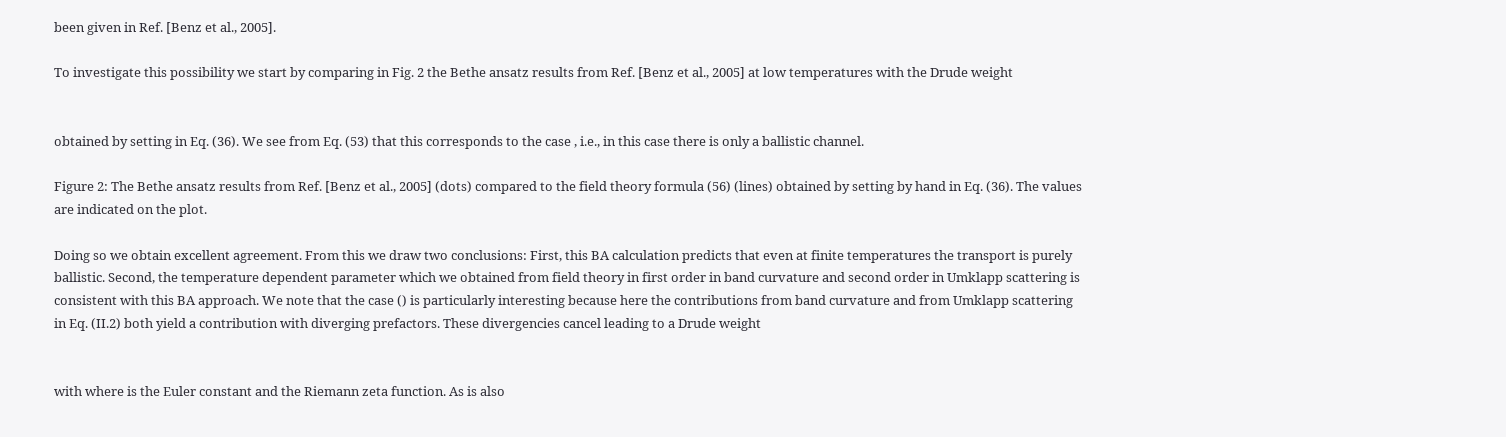been given in Ref. [Benz et al., 2005].

To investigate this possibility we start by comparing in Fig. 2 the Bethe ansatz results from Ref. [Benz et al., 2005] at low temperatures with the Drude weight


obtained by setting in Eq. (36). We see from Eq. (53) that this corresponds to the case , i.e., in this case there is only a ballistic channel.

Figure 2: The Bethe ansatz results from Ref. [Benz et al., 2005] (dots) compared to the field theory formula (56) (lines) obtained by setting by hand in Eq. (36). The values are indicated on the plot.

Doing so we obtain excellent agreement. From this we draw two conclusions: First, this BA calculation predicts that even at finite temperatures the transport is purely ballistic. Second, the temperature dependent parameter which we obtained from field theory in first order in band curvature and second order in Umklapp scattering is consistent with this BA approach. We note that the case () is particularly interesting because here the contributions from band curvature and from Umklapp scattering in Eq. (II.2) both yield a contribution with diverging prefactors. These divergencies cancel leading to a Drude weight


with where is the Euler constant and the Riemann zeta function. As is also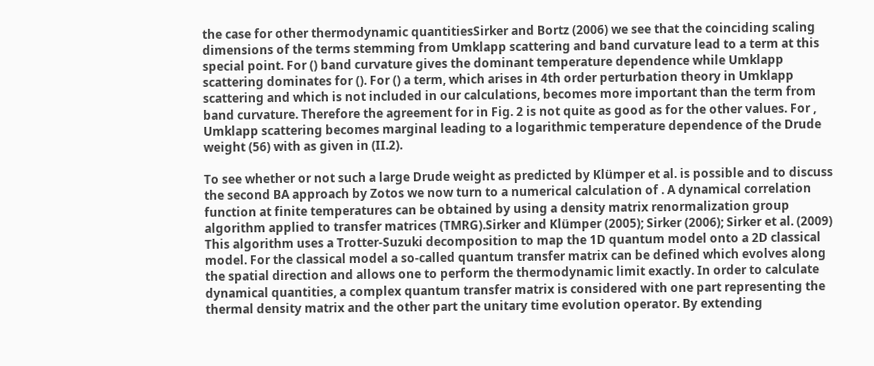the case for other thermodynamic quantitiesSirker and Bortz (2006) we see that the coinciding scaling dimensions of the terms stemming from Umklapp scattering and band curvature lead to a term at this special point. For () band curvature gives the dominant temperature dependence while Umklapp scattering dominates for (). For () a term, which arises in 4th order perturbation theory in Umklapp scattering and which is not included in our calculations, becomes more important than the term from band curvature. Therefore the agreement for in Fig. 2 is not quite as good as for the other values. For , Umklapp scattering becomes marginal leading to a logarithmic temperature dependence of the Drude weight (56) with as given in (II.2).

To see whether or not such a large Drude weight as predicted by Klümper et al. is possible and to discuss the second BA approach by Zotos we now turn to a numerical calculation of . A dynamical correlation function at finite temperatures can be obtained by using a density matrix renormalization group algorithm applied to transfer matrices (TMRG).Sirker and Klümper (2005); Sirker (2006); Sirker et al. (2009) This algorithm uses a Trotter-Suzuki decomposition to map the 1D quantum model onto a 2D classical model. For the classical model a so-called quantum transfer matrix can be defined which evolves along the spatial direction and allows one to perform the thermodynamic limit exactly. In order to calculate dynamical quantities, a complex quantum transfer matrix is considered with one part representing the thermal density matrix and the other part the unitary time evolution operator. By extending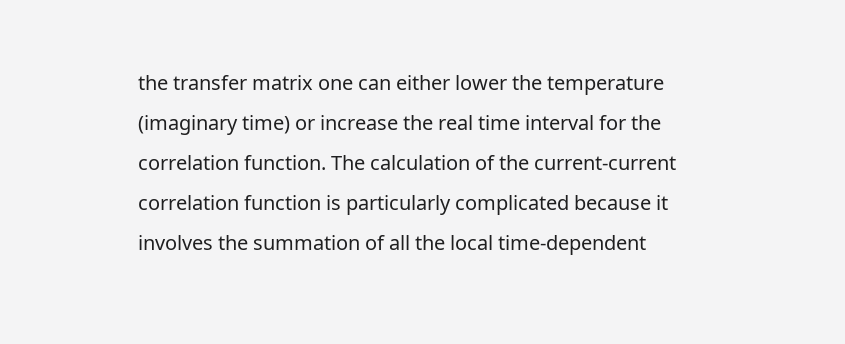the transfer matrix one can either lower the temperature (imaginary time) or increase the real time interval for the correlation function. The calculation of the current-current correlation function is particularly complicated because it involves the summation of all the local time-dependent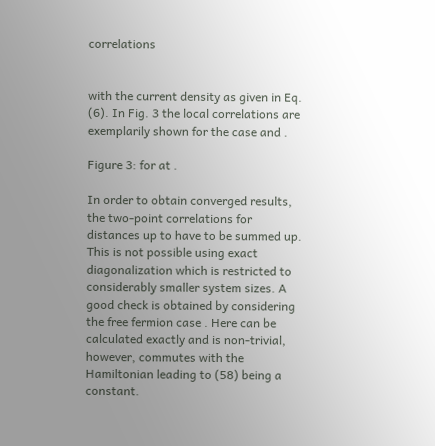correlations


with the current density as given in Eq. (6). In Fig. 3 the local correlations are exemplarily shown for the case and .

Figure 3: for at .

In order to obtain converged results, the two-point correlations for distances up to have to be summed up. This is not possible using exact diagonalization which is restricted to considerably smaller system sizes. A good check is obtained by considering the free fermion case . Here can be calculated exactly and is non-trivial, however, commutes with the Hamiltonian leading to (58) being a constant.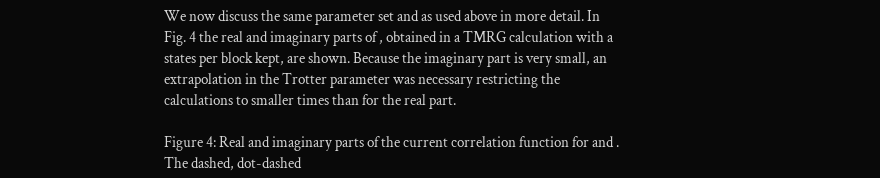We now discuss the same parameter set and as used above in more detail. In Fig. 4 the real and imaginary parts of , obtained in a TMRG calculation with a states per block kept, are shown. Because the imaginary part is very small, an extrapolation in the Trotter parameter was necessary restricting the calculations to smaller times than for the real part.

Figure 4: Real and imaginary parts of the current correlation function for and . The dashed, dot-dashed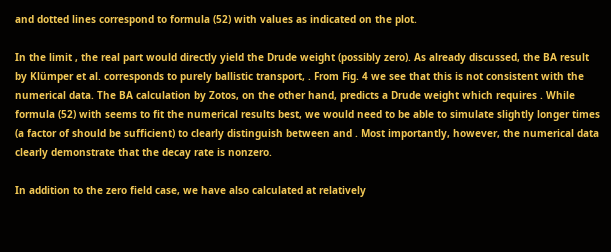and dotted lines correspond to formula (52) with values as indicated on the plot.

In the limit , the real part would directly yield the Drude weight (possibly zero). As already discussed, the BA result by Klümper et al. corresponds to purely ballistic transport, . From Fig. 4 we see that this is not consistent with the numerical data. The BA calculation by Zotos, on the other hand, predicts a Drude weight which requires . While formula (52) with seems to fit the numerical results best, we would need to be able to simulate slightly longer times (a factor of should be sufficient) to clearly distinguish between and . Most importantly, however, the numerical data clearly demonstrate that the decay rate is nonzero.

In addition to the zero field case, we have also calculated at relatively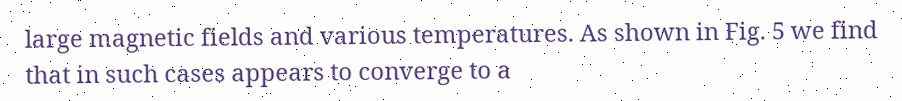large magnetic fields and various temperatures. As shown in Fig. 5 we find that in such cases appears to converge to a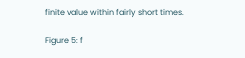finite value within fairly short times.

Figure 5: f